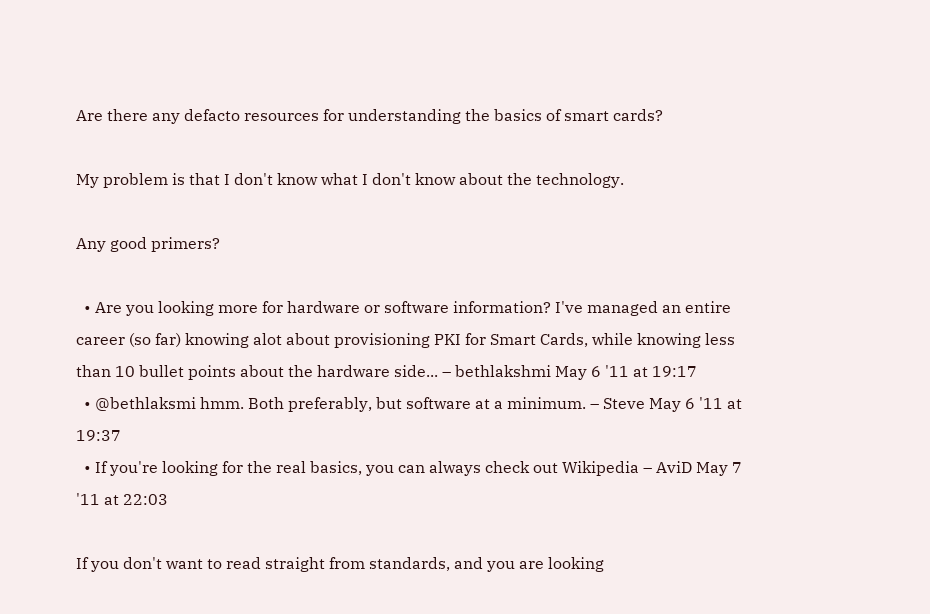Are there any defacto resources for understanding the basics of smart cards?

My problem is that I don't know what I don't know about the technology.

Any good primers?

  • Are you looking more for hardware or software information? I've managed an entire career (so far) knowing alot about provisioning PKI for Smart Cards, while knowing less than 10 bullet points about the hardware side... – bethlakshmi May 6 '11 at 19:17
  • @bethlaksmi hmm. Both preferably, but software at a minimum. – Steve May 6 '11 at 19:37
  • If you're looking for the real basics, you can always check out Wikipedia – AviD May 7 '11 at 22:03

If you don't want to read straight from standards, and you are looking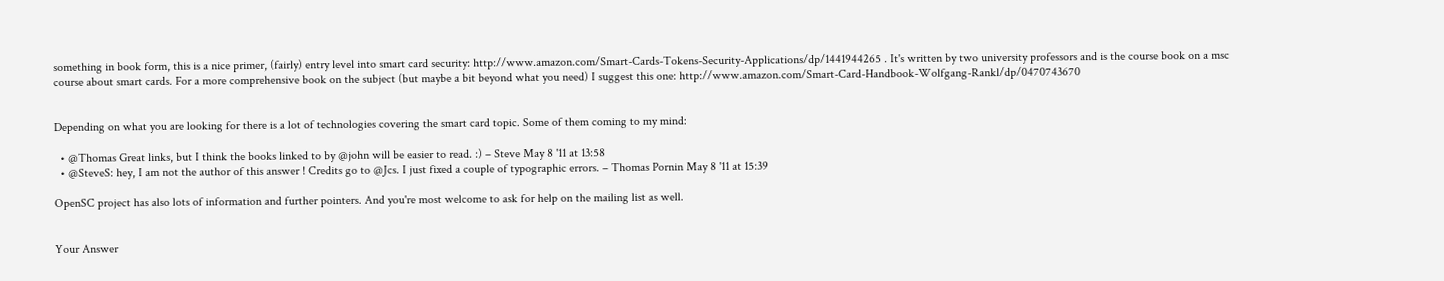something in book form, this is a nice primer, (fairly) entry level into smart card security: http://www.amazon.com/Smart-Cards-Tokens-Security-Applications/dp/1441944265 . It's written by two university professors and is the course book on a msc course about smart cards. For a more comprehensive book on the subject (but maybe a bit beyond what you need) I suggest this one: http://www.amazon.com/Smart-Card-Handbook-Wolfgang-Rankl/dp/0470743670


Depending on what you are looking for there is a lot of technologies covering the smart card topic. Some of them coming to my mind:

  • @Thomas Great links, but I think the books linked to by @john will be easier to read. :) – Steve May 8 '11 at 13:58
  • @SteveS: hey, I am not the author of this answer ! Credits go to @Jcs. I just fixed a couple of typographic errors. – Thomas Pornin May 8 '11 at 15:39

OpenSC project has also lots of information and further pointers. And you're most welcome to ask for help on the mailing list as well.


Your Answer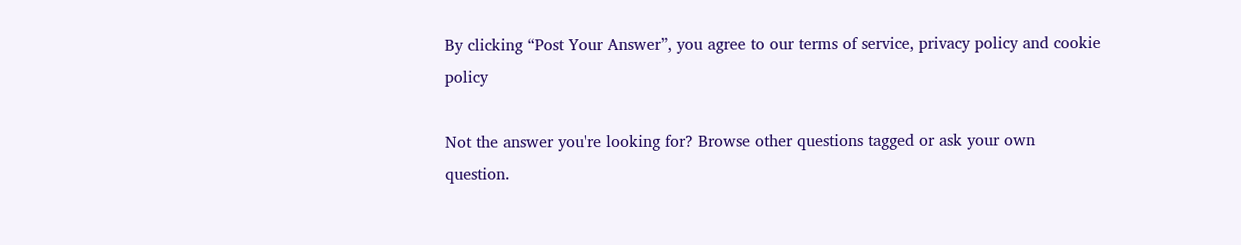By clicking “Post Your Answer”, you agree to our terms of service, privacy policy and cookie policy

Not the answer you're looking for? Browse other questions tagged or ask your own question.